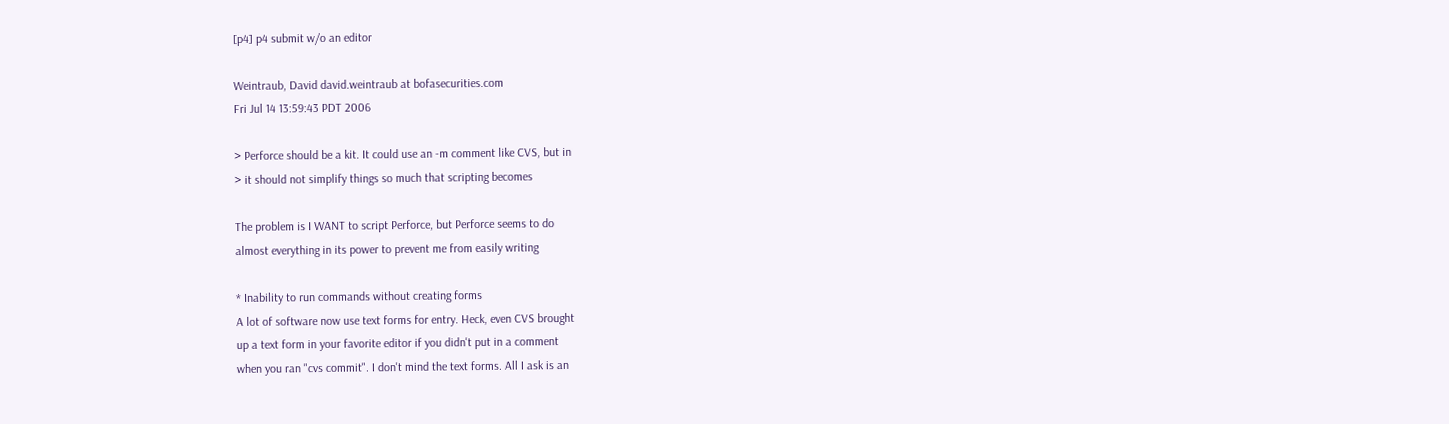[p4] p4 submit w/o an editor

Weintraub, David david.weintraub at bofasecurities.com
Fri Jul 14 13:59:43 PDT 2006

> Perforce should be a kit. It could use an -m comment like CVS, but in
> it should not simplify things so much that scripting becomes

The problem is I WANT to script Perforce, but Perforce seems to do
almost everything in its power to prevent me from easily writing

* Inability to run commands without creating forms
A lot of software now use text forms for entry. Heck, even CVS brought
up a text form in your favorite editor if you didn't put in a comment
when you ran "cvs commit". I don't mind the text forms. All I ask is an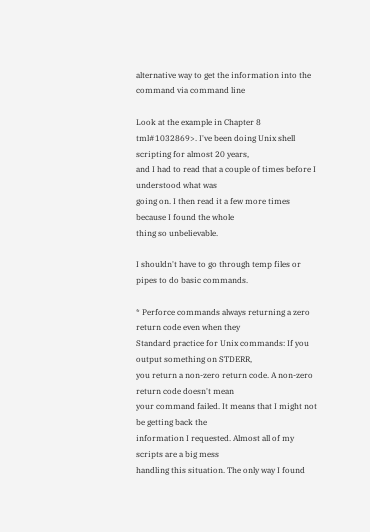alternative way to get the information into the command via command line

Look at the example in Chapter 8
tml#1032869>. I've been doing Unix shell scripting for almost 20 years,
and I had to read that a couple of times before I understood what was
going on. I then read it a few more times because I found the whole
thing so unbelievable.

I shouldn't have to go through temp files or pipes to do basic commands.

* Perforce commands always returning a zero return code even when they
Standard practice for Unix commands: If you output something on STDERR,
you return a non-zero return code. A non-zero return code doesn't mean
your command failed. It means that I might not be getting back the
information I requested. Almost all of my scripts are a big mess
handling this situation. The only way I found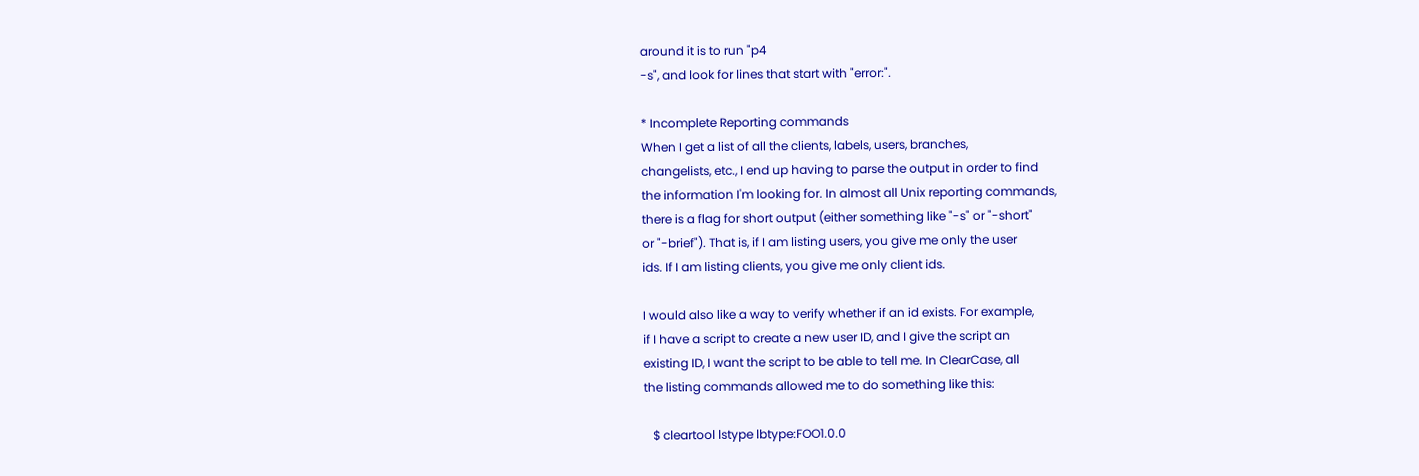around it is to run "p4
-s", and look for lines that start with "error:".

* Incomplete Reporting commands
When I get a list of all the clients, labels, users, branches,
changelists, etc., I end up having to parse the output in order to find
the information I'm looking for. In almost all Unix reporting commands,
there is a flag for short output (either something like "-s" or "-short"
or "-brief"). That is, if I am listing users, you give me only the user
ids. If I am listing clients, you give me only client ids.

I would also like a way to verify whether if an id exists. For example,
if I have a script to create a new user ID, and I give the script an
existing ID, I want the script to be able to tell me. In ClearCase, all
the listing commands allowed me to do something like this:

   $ cleartool lstype lbtype:FOO1.0.0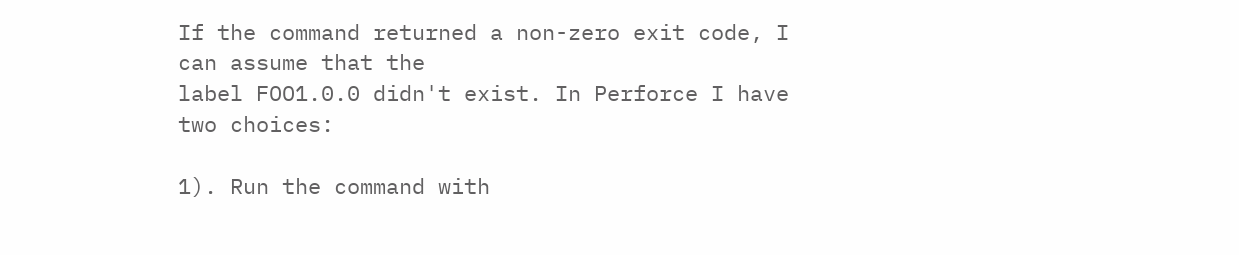If the command returned a non-zero exit code, I can assume that the
label FOO1.0.0 didn't exist. In Perforce I have two choices:

1). Run the command with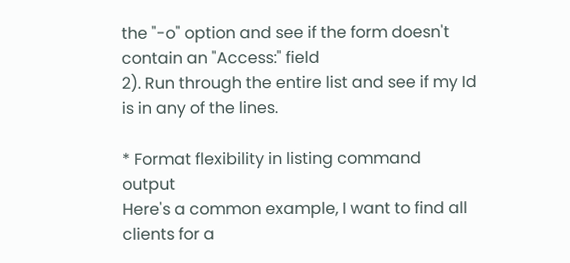the "-o" option and see if the form doesn't
contain an "Access:" field
2). Run through the entire list and see if my Id is in any of the lines.

* Format flexibility in listing command output
Here's a common example, I want to find all clients for a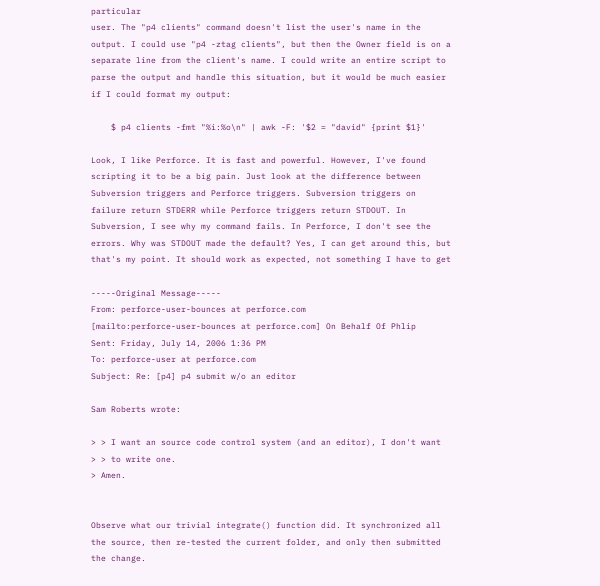particular
user. The "p4 clients" command doesn't list the user's name in the
output. I could use "p4 -ztag clients", but then the Owner field is on a
separate line from the client's name. I could write an entire script to
parse the output and handle this situation, but it would be much easier
if I could format my output:

    $ p4 clients -fmt "%i:%o\n" | awk -F: '$2 = "david" {print $1}'

Look, I like Perforce. It is fast and powerful. However, I've found
scripting it to be a big pain. Just look at the difference between
Subversion triggers and Perforce triggers. Subversion triggers on
failure return STDERR while Perforce triggers return STDOUT. In
Subversion, I see why my command fails. In Perforce, I don't see the
errors. Why was STDOUT made the default? Yes, I can get around this, but
that's my point. It should work as expected, not something I have to get

-----Original Message-----
From: perforce-user-bounces at perforce.com
[mailto:perforce-user-bounces at perforce.com] On Behalf Of Phlip
Sent: Friday, July 14, 2006 1:36 PM
To: perforce-user at perforce.com
Subject: Re: [p4] p4 submit w/o an editor

Sam Roberts wrote:

> > I want an source code control system (and an editor), I don't want
> > to write one.
> Amen.


Observe what our trivial integrate() function did. It synchronized all
the source, then re-tested the current folder, and only then submitted
the change.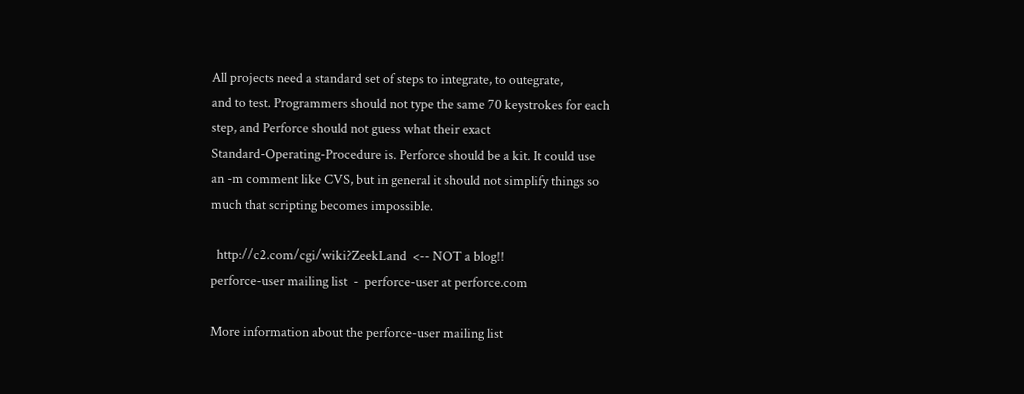All projects need a standard set of steps to integrate, to outegrate,
and to test. Programmers should not type the same 70 keystrokes for each
step, and Perforce should not guess what their exact
Standard-Operating-Procedure is. Perforce should be a kit. It could use
an -m comment like CVS, but in general it should not simplify things so
much that scripting becomes impossible.

  http://c2.com/cgi/wiki?ZeekLand  <-- NOT a blog!!
perforce-user mailing list  -  perforce-user at perforce.com

More information about the perforce-user mailing list